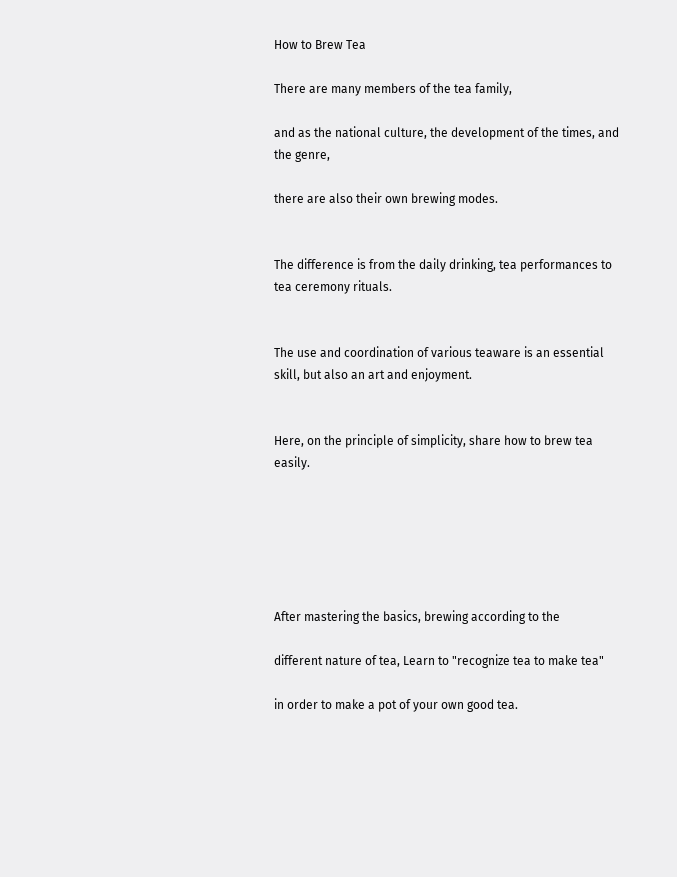How to Brew Tea

There are many members of the tea family,

and as the national culture, the development of the times, and the genre,

there are also their own brewing modes.


The difference is from the daily drinking, tea performances to tea ceremony rituals.


The use and coordination of various teaware is an essential skill, but also an art and enjoyment.


Here, on the principle of simplicity, share how to brew tea easily.






After mastering the basics, brewing according to the

different nature of tea, Learn to "recognize tea to make tea"

in order to make a pot of your own good tea.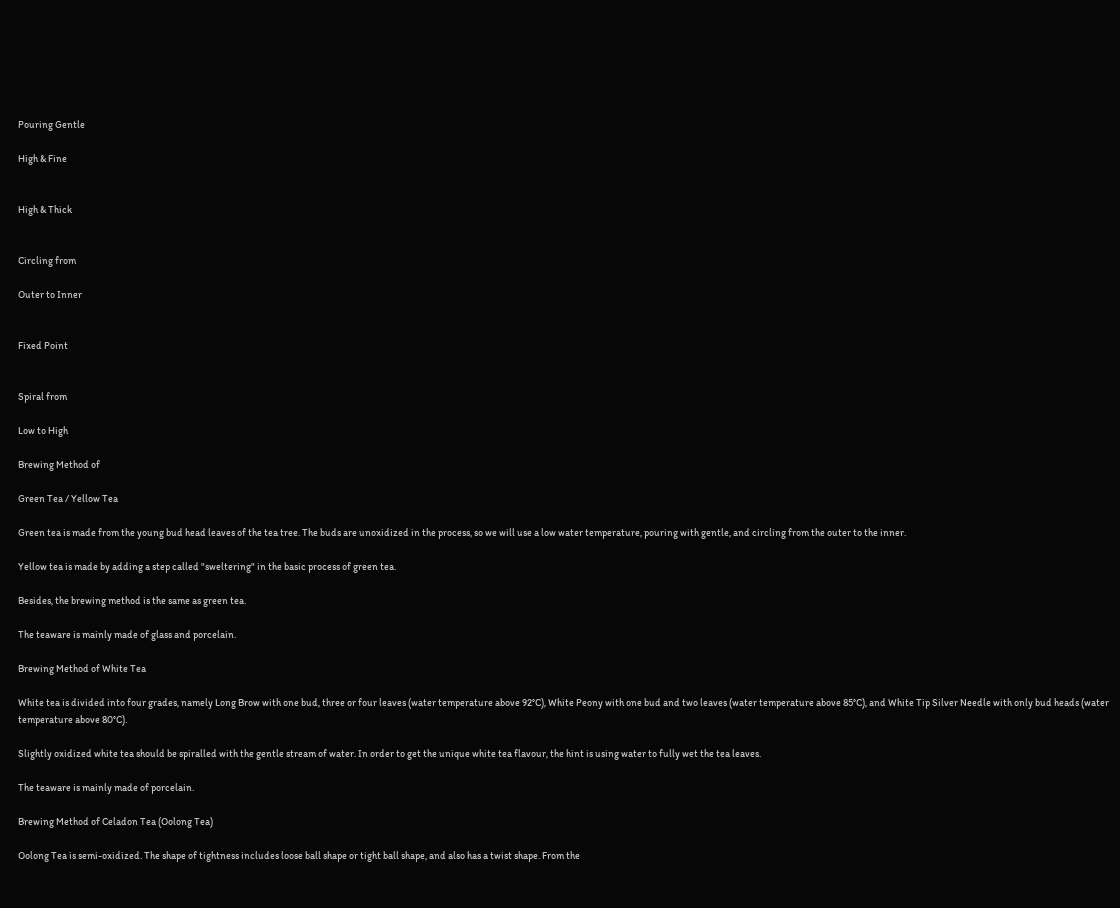Pouring Gentle

High & Fine


High & Thick


Circling from

Outer to Inner


Fixed Point


Spiral from

Low to High

Brewing Method of

Green Tea / Yellow Tea

Green tea is made from the young bud head leaves of the tea tree. The buds are unoxidized in the process, so we will use a low water temperature, pouring with gentle, and circling from the outer to the inner.

Yellow tea is made by adding a step called "sweltering" in the basic process of green tea.

Besides, the brewing method is the same as green tea.

The teaware is mainly made of glass and porcelain.

Brewing Method of White Tea

White tea is divided into four grades, namely Long Brow with one bud, three or four leaves (water temperature above 92°C), White Peony with one bud and two leaves (water temperature above 85°C), and White Tip Silver Needle with only bud heads (water temperature above 80°C).

Slightly oxidized white tea should be spiralled with the gentle stream of water. In order to get the unique white tea flavour, the hint is using water to fully wet the tea leaves.

The teaware is mainly made of porcelain.

Brewing Method of Celadon Tea (Oolong Tea)

Oolong Tea is semi-oxidized. The shape of tightness includes loose ball shape or tight ball shape, and also has a twist shape. From the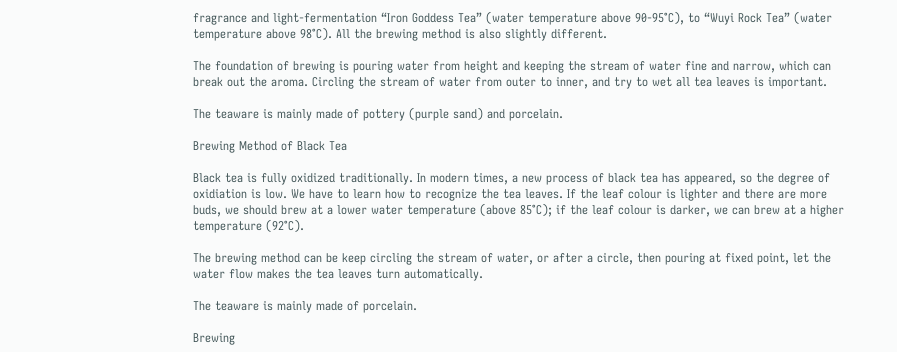fragrance and light-fermentation “Iron Goddess Tea” (water temperature above 90-95°C), to “Wuyi Rock Tea” (water temperature above 98°C). All the brewing method is also slightly different.

The foundation of brewing is pouring water from height and keeping the stream of water fine and narrow, which can break out the aroma. Circling the stream of water from outer to inner, and try to wet all tea leaves is important.

The teaware is mainly made of pottery (purple sand) and porcelain.

Brewing Method of Black Tea

Black tea is fully oxidized traditionally. In modern times, a new process of black tea has appeared, so the degree of oxidiation is low. We have to learn how to recognize the tea leaves. If the leaf colour is lighter and there are more buds, we should brew at a lower water temperature (above 85°C); if the leaf colour is darker, we can brew at a higher temperature (92°C).

The brewing method can be keep circling the stream of water, or after a circle, then pouring at fixed point, let the water flow makes the tea leaves turn automatically.

The teaware is mainly made of porcelain.

Brewing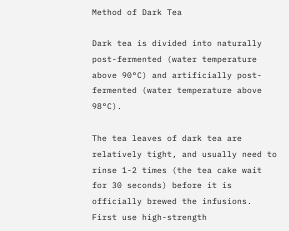Method of Dark Tea

Dark tea is divided into naturally post-fermented (water temperature above 90°C) and artificially post-fermented (water temperature above 98°C).

The tea leaves of dark tea are relatively tight, and usually need to rinse 1-2 times (the tea cake wait for 30 seconds) before it is officially brewed the infusions. First use high-strength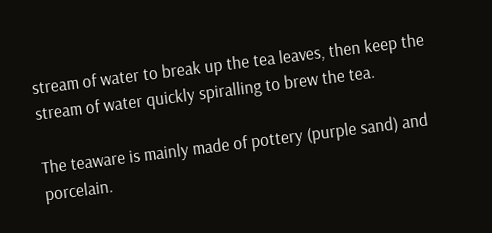stream of water to break up the tea leaves, then keep the stream of water quickly spiralling to brew the tea.

The teaware is mainly made of pottery (purple sand) and porcelain.